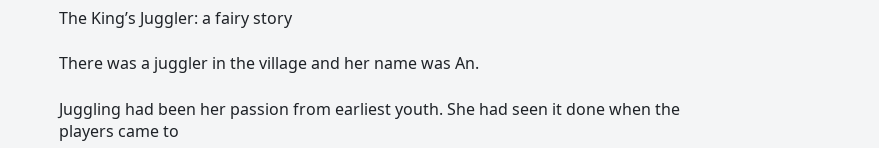The King’s Juggler: a fairy story

There was a juggler in the village and her name was An.

Juggling had been her passion from earliest youth. She had seen it done when the players came to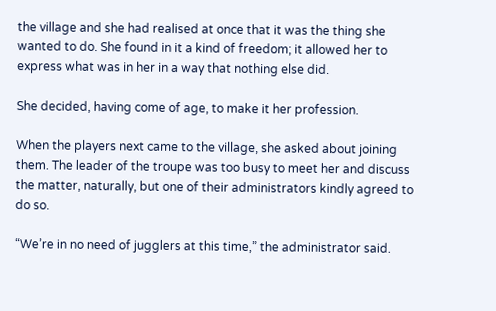the village and she had realised at once that it was the thing she wanted to do. She found in it a kind of freedom; it allowed her to express what was in her in a way that nothing else did.

She decided, having come of age, to make it her profession.

When the players next came to the village, she asked about joining them. The leader of the troupe was too busy to meet her and discuss the matter, naturally, but one of their administrators kindly agreed to do so.

“We’re in no need of jugglers at this time,” the administrator said.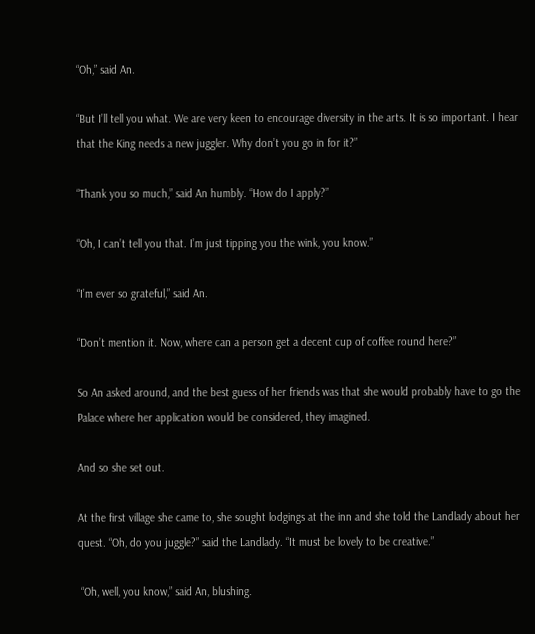“Oh,” said An.

“But I’ll tell you what. We are very keen to encourage diversity in the arts. It is so important. I hear that the King needs a new juggler. Why don’t you go in for it?”

“Thank you so much,” said An humbly. “How do I apply?”

“Oh, I can’t tell you that. I’m just tipping you the wink, you know.”

“I’m ever so grateful,” said An.

“Don’t mention it. Now, where can a person get a decent cup of coffee round here?”

So An asked around, and the best guess of her friends was that she would probably have to go the Palace where her application would be considered, they imagined.

And so she set out.

At the first village she came to, she sought lodgings at the inn and she told the Landlady about her quest. “Oh, do you juggle?” said the Landlady. “It must be lovely to be creative.”

 “Oh, well, you know,” said An, blushing.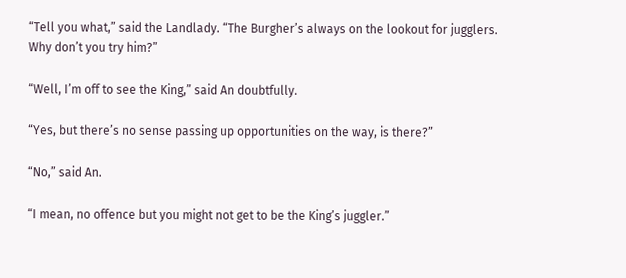“Tell you what,” said the Landlady. “The Burgher’s always on the lookout for jugglers. Why don’t you try him?”

“Well, I’m off to see the King,” said An doubtfully.

“Yes, but there’s no sense passing up opportunities on the way, is there?”

“No,” said An.

“I mean, no offence but you might not get to be the King’s juggler.”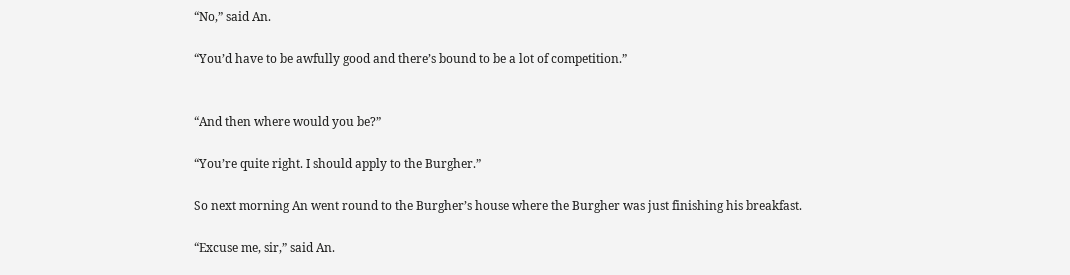“No,” said An.

“You’d have to be awfully good and there’s bound to be a lot of competition.”


“And then where would you be?”

“You’re quite right. I should apply to the Burgher.”

So next morning An went round to the Burgher’s house where the Burgher was just finishing his breakfast.

“Excuse me, sir,” said An.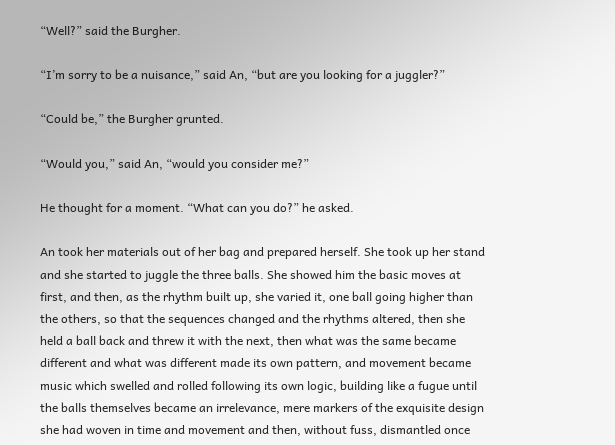“Well?” said the Burgher.

“I’m sorry to be a nuisance,” said An, “but are you looking for a juggler?”

“Could be,” the Burgher grunted.

“Would you,” said An, “would you consider me?”

He thought for a moment. “What can you do?” he asked.

An took her materials out of her bag and prepared herself. She took up her stand and she started to juggle the three balls. She showed him the basic moves at first, and then, as the rhythm built up, she varied it, one ball going higher than the others, so that the sequences changed and the rhythms altered, then she held a ball back and threw it with the next, then what was the same became different and what was different made its own pattern, and movement became music which swelled and rolled following its own logic, building like a fugue until the balls themselves became an irrelevance, mere markers of the exquisite design she had woven in time and movement and then, without fuss, dismantled once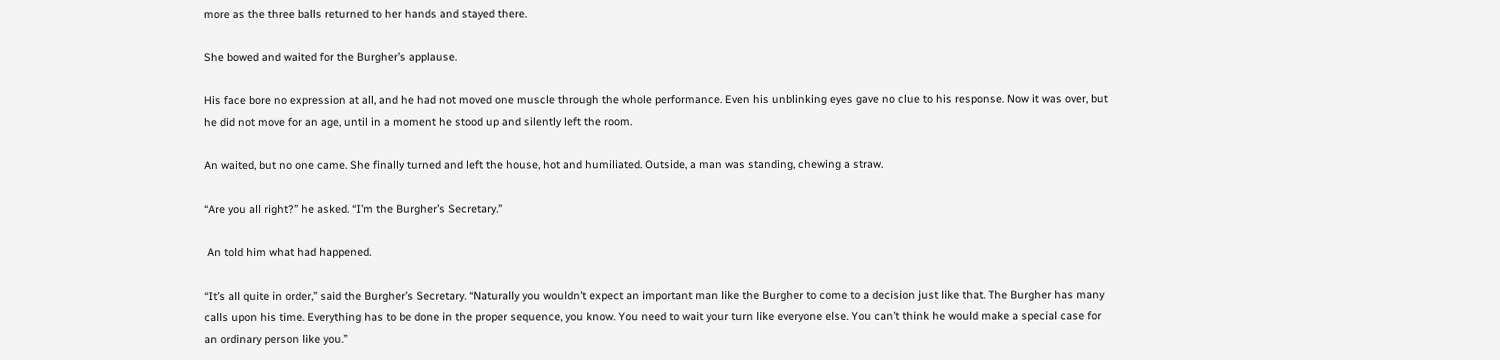more as the three balls returned to her hands and stayed there.

She bowed and waited for the Burgher’s applause.

His face bore no expression at all, and he had not moved one muscle through the whole performance. Even his unblinking eyes gave no clue to his response. Now it was over, but he did not move for an age, until in a moment he stood up and silently left the room.

An waited, but no one came. She finally turned and left the house, hot and humiliated. Outside, a man was standing, chewing a straw.

“Are you all right?” he asked. “I’m the Burgher’s Secretary.”

 An told him what had happened.

“It’s all quite in order,” said the Burgher’s Secretary. “Naturally you wouldn’t expect an important man like the Burgher to come to a decision just like that. The Burgher has many calls upon his time. Everything has to be done in the proper sequence, you know. You need to wait your turn like everyone else. You can’t think he would make a special case for an ordinary person like you.”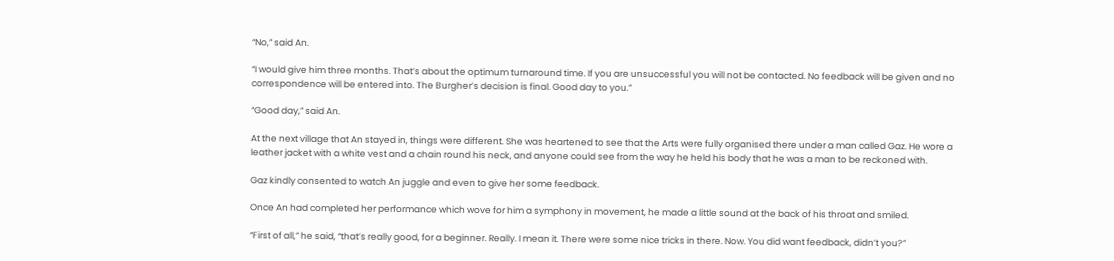“No,” said An.

“I would give him three months. That’s about the optimum turnaround time. If you are unsuccessful you will not be contacted. No feedback will be given and no correspondence will be entered into. The Burgher’s decision is final. Good day to you.”

“Good day,” said An.

At the next village that An stayed in, things were different. She was heartened to see that the Arts were fully organised there under a man called Gaz. He wore a leather jacket with a white vest and a chain round his neck, and anyone could see from the way he held his body that he was a man to be reckoned with.

Gaz kindly consented to watch An juggle and even to give her some feedback.

Once An had completed her performance which wove for him a symphony in movement, he made a little sound at the back of his throat and smiled.

“First of all,” he said, “that’s really good, for a beginner. Really. I mean it. There were some nice tricks in there. Now. You did want feedback, didn’t you?”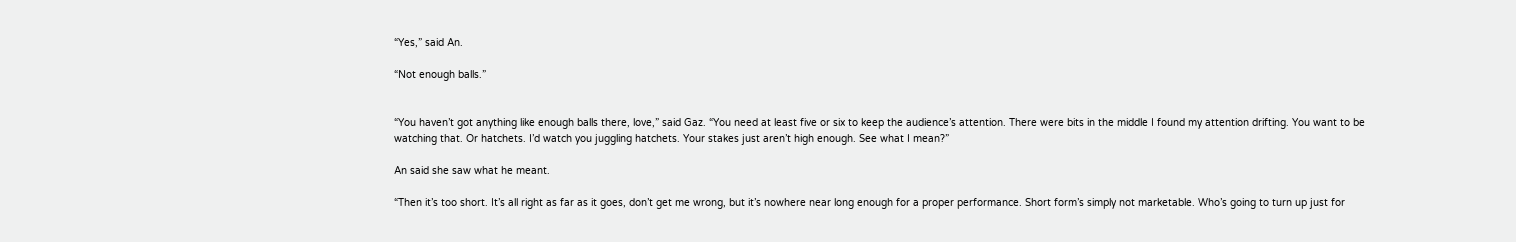“Yes,” said An.

“Not enough balls.”


“You haven’t got anything like enough balls there, love,” said Gaz. “You need at least five or six to keep the audience’s attention. There were bits in the middle I found my attention drifting. You want to be watching that. Or hatchets. I’d watch you juggling hatchets. Your stakes just aren’t high enough. See what I mean?”

An said she saw what he meant.

“Then it’s too short. It’s all right as far as it goes, don’t get me wrong, but it’s nowhere near long enough for a proper performance. Short form’s simply not marketable. Who’s going to turn up just for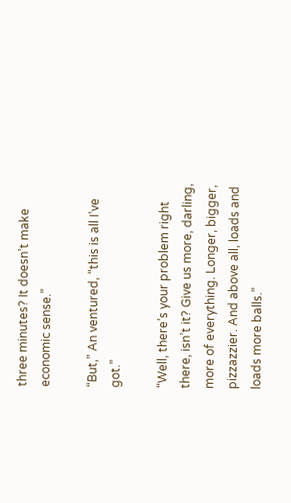three minutes? It doesn’t make economic sense.”

“But,” An ventured, “this is all I’ve got.”

“Well, there’s your problem right there, isn’t it? Give us more, darling, more of everything. Longer, bigger, pizzazzier. And above all, loads and loads more balls.”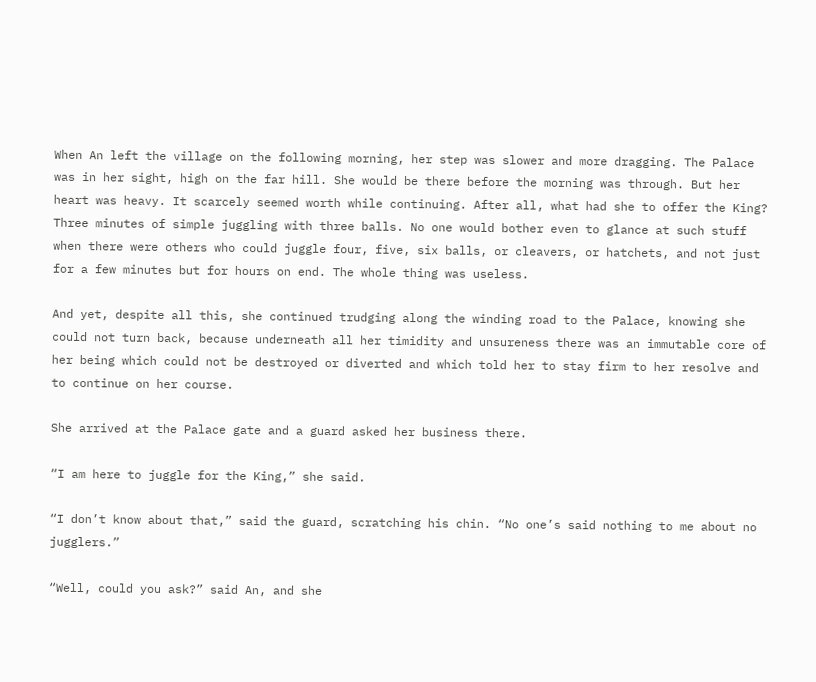When An left the village on the following morning, her step was slower and more dragging. The Palace was in her sight, high on the far hill. She would be there before the morning was through. But her heart was heavy. It scarcely seemed worth while continuing. After all, what had she to offer the King? Three minutes of simple juggling with three balls. No one would bother even to glance at such stuff when there were others who could juggle four, five, six balls, or cleavers, or hatchets, and not just for a few minutes but for hours on end. The whole thing was useless.

And yet, despite all this, she continued trudging along the winding road to the Palace, knowing she could not turn back, because underneath all her timidity and unsureness there was an immutable core of her being which could not be destroyed or diverted and which told her to stay firm to her resolve and to continue on her course.

She arrived at the Palace gate and a guard asked her business there.

“I am here to juggle for the King,” she said.

“I don’t know about that,” said the guard, scratching his chin. “No one’s said nothing to me about no jugglers.”

“Well, could you ask?” said An, and she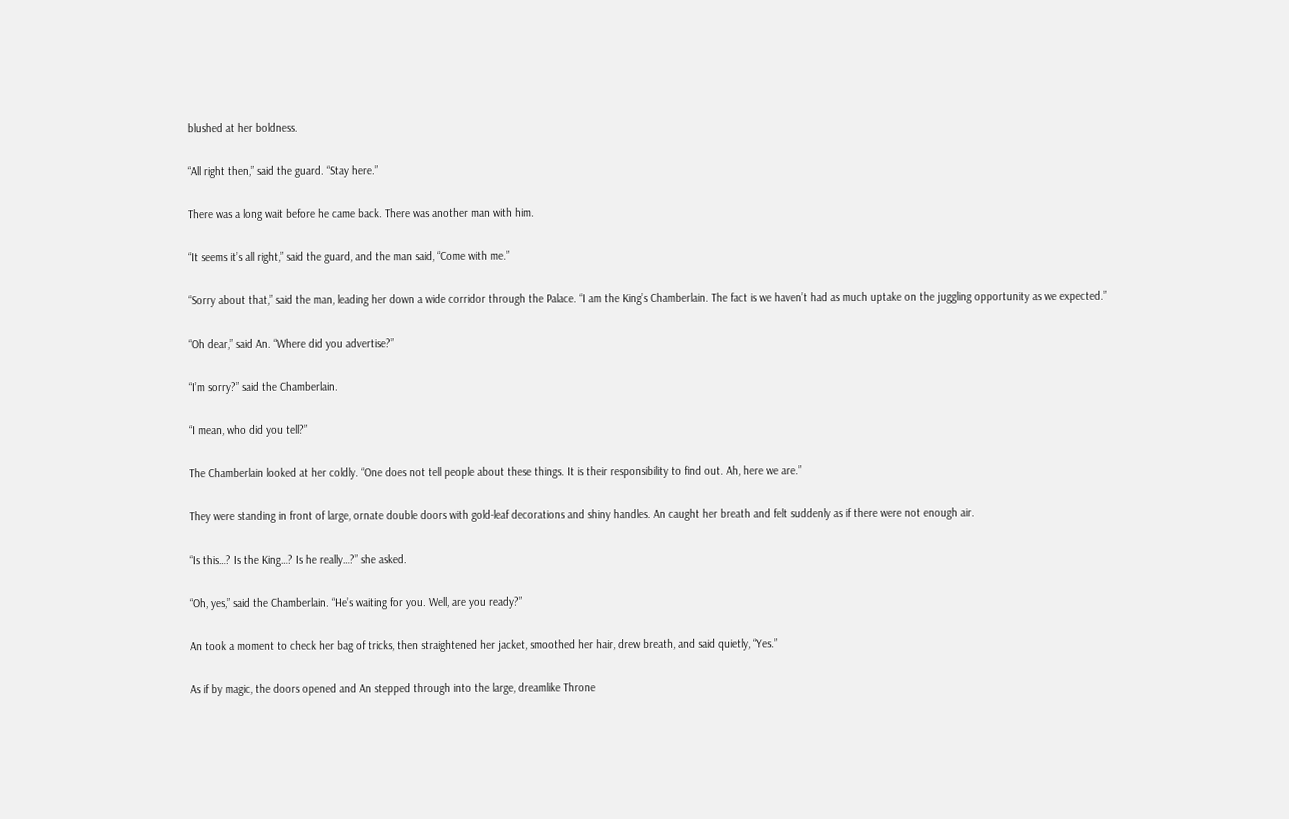blushed at her boldness.

“All right then,” said the guard. “Stay here.”

There was a long wait before he came back. There was another man with him.

“It seems it’s all right,” said the guard, and the man said, “Come with me.”

“Sorry about that,” said the man, leading her down a wide corridor through the Palace. “I am the King’s Chamberlain. The fact is we haven’t had as much uptake on the juggling opportunity as we expected.”

“Oh dear,” said An. “Where did you advertise?”

“I’m sorry?” said the Chamberlain.

“I mean, who did you tell?”

The Chamberlain looked at her coldly. “One does not tell people about these things. It is their responsibility to find out. Ah, here we are.”

They were standing in front of large, ornate double doors with gold-leaf decorations and shiny handles. An caught her breath and felt suddenly as if there were not enough air.

“Is this…? Is the King…? Is he really…?” she asked.

“Oh, yes,” said the Chamberlain. “He’s waiting for you. Well, are you ready?”

An took a moment to check her bag of tricks, then straightened her jacket, smoothed her hair, drew breath, and said quietly, “Yes.”

As if by magic, the doors opened and An stepped through into the large, dreamlike Throne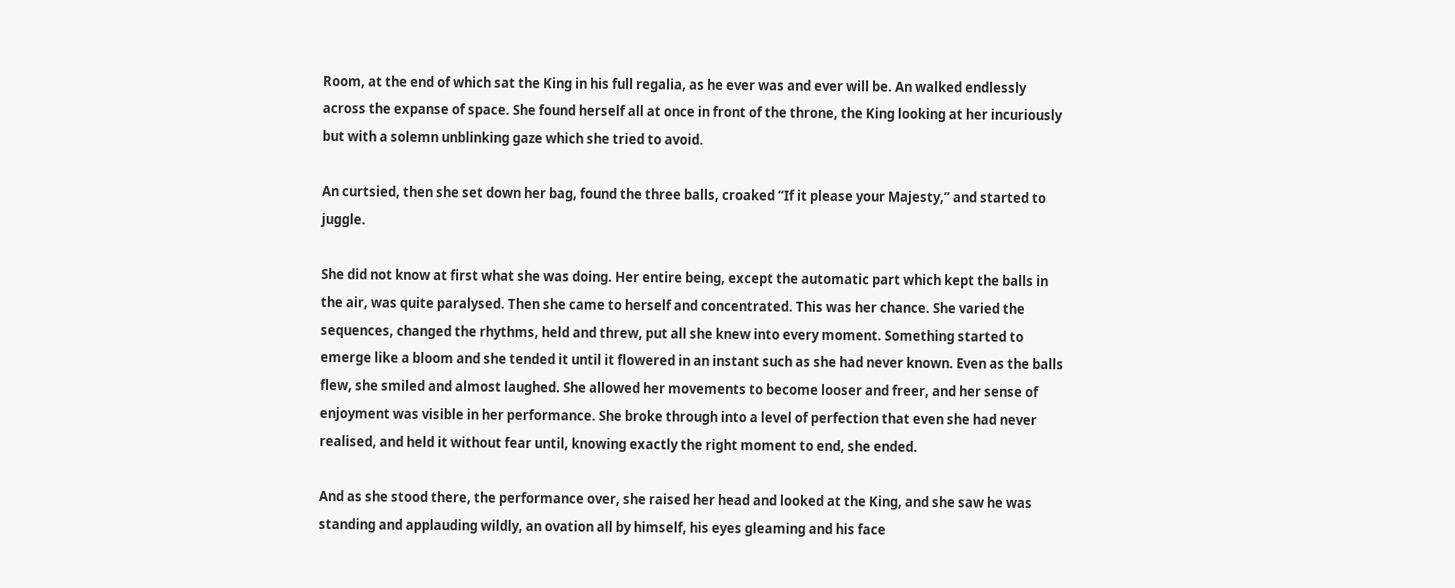Room, at the end of which sat the King in his full regalia, as he ever was and ever will be. An walked endlessly across the expanse of space. She found herself all at once in front of the throne, the King looking at her incuriously but with a solemn unblinking gaze which she tried to avoid.

An curtsied, then she set down her bag, found the three balls, croaked “If it please your Majesty,” and started to juggle.

She did not know at first what she was doing. Her entire being, except the automatic part which kept the balls in the air, was quite paralysed. Then she came to herself and concentrated. This was her chance. She varied the sequences, changed the rhythms, held and threw, put all she knew into every moment. Something started to emerge like a bloom and she tended it until it flowered in an instant such as she had never known. Even as the balls flew, she smiled and almost laughed. She allowed her movements to become looser and freer, and her sense of enjoyment was visible in her performance. She broke through into a level of perfection that even she had never realised, and held it without fear until, knowing exactly the right moment to end, she ended.

And as she stood there, the performance over, she raised her head and looked at the King, and she saw he was standing and applauding wildly, an ovation all by himself, his eyes gleaming and his face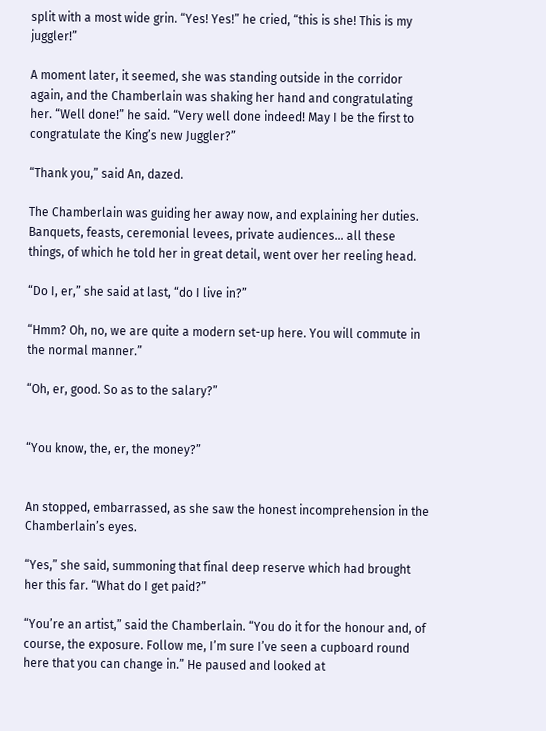split with a most wide grin. “Yes! Yes!” he cried, “this is she! This is my juggler!”

A moment later, it seemed, she was standing outside in the corridor again, and the Chamberlain was shaking her hand and congratulating her. “Well done!” he said. “Very well done indeed! May I be the first to congratulate the King’s new Juggler?”

“Thank you,” said An, dazed.

The Chamberlain was guiding her away now, and explaining her duties. Banquets, feasts, ceremonial levees, private audiences… all these things, of which he told her in great detail, went over her reeling head.

“Do I, er,” she said at last, “do I live in?”

“Hmm? Oh, no, we are quite a modern set-up here. You will commute in the normal manner.”

“Oh, er, good. So as to the salary?”


“You know, the, er, the money?”


An stopped, embarrassed, as she saw the honest incomprehension in the Chamberlain’s eyes.

“Yes,” she said, summoning that final deep reserve which had brought her this far. “What do I get paid?”

“You’re an artist,” said the Chamberlain. “You do it for the honour and, of course, the exposure. Follow me, I’m sure I’ve seen a cupboard round here that you can change in.” He paused and looked at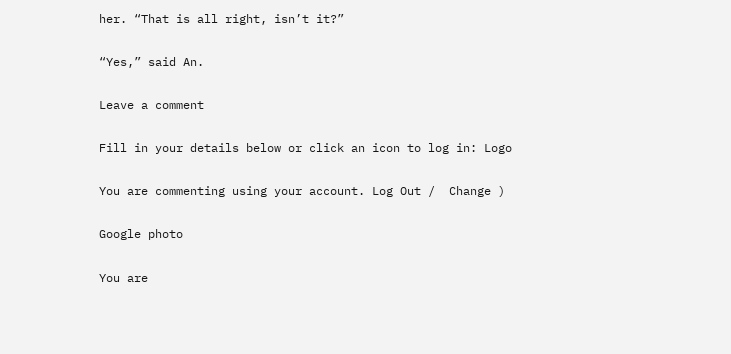her. “That is all right, isn’t it?”

“Yes,” said An.

Leave a comment

Fill in your details below or click an icon to log in: Logo

You are commenting using your account. Log Out /  Change )

Google photo

You are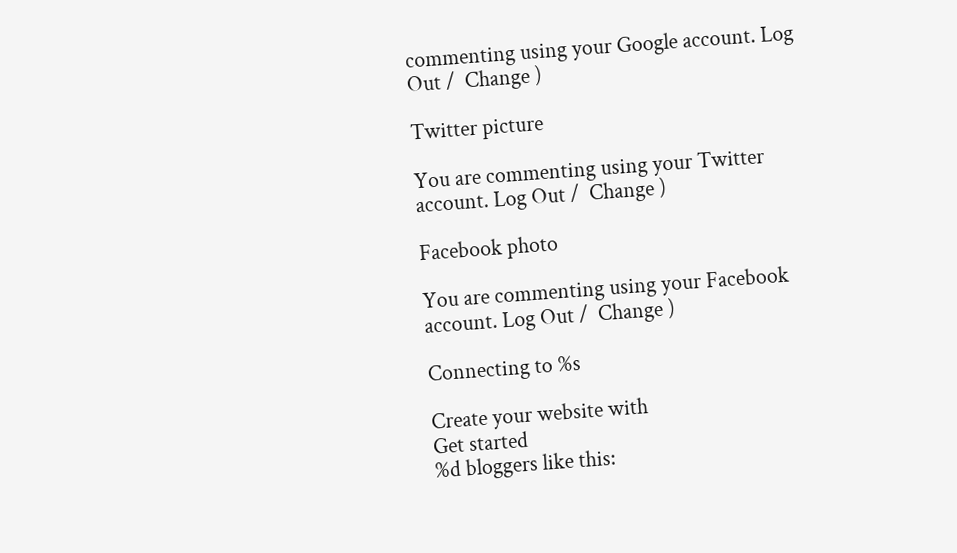commenting using your Google account. Log Out /  Change )

Twitter picture

You are commenting using your Twitter account. Log Out /  Change )

Facebook photo

You are commenting using your Facebook account. Log Out /  Change )

Connecting to %s

Create your website with
Get started
%d bloggers like this: